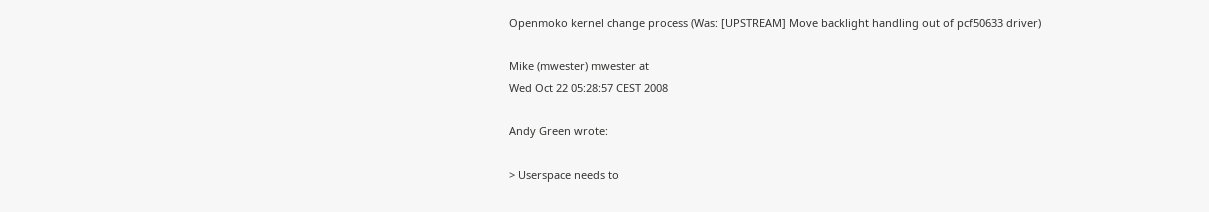Openmoko kernel change process (Was: [UPSTREAM] Move backlight handling out of pcf50633 driver)

Mike (mwester) mwester at
Wed Oct 22 05:28:57 CEST 2008

Andy Green wrote:

> Userspace needs to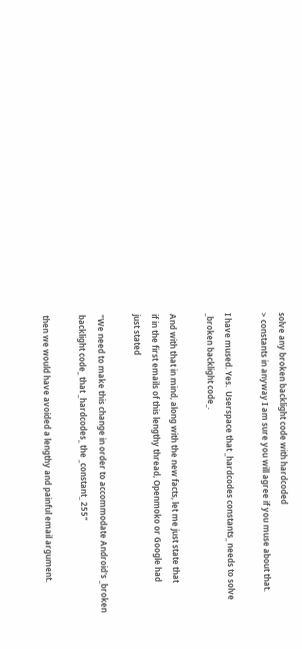solve any broken backlight code with hardcoded
> constants in anyway I am sure you will agree if you muse about that.

I have mused. Yes.  Userspace that _hardcodes constants_ needs to solve
_broken backlight code_.

And with that in mind, along with the new facts, let me just state that
if in the first emails of this lengthy thread, Openmoko or Google had
just stated

"We need to make this change in order to accommodate Android's _broken
backlight code_ that _hardcodes_ the _constant_ 255"

then we would have avoided a lengthy and painful email argument.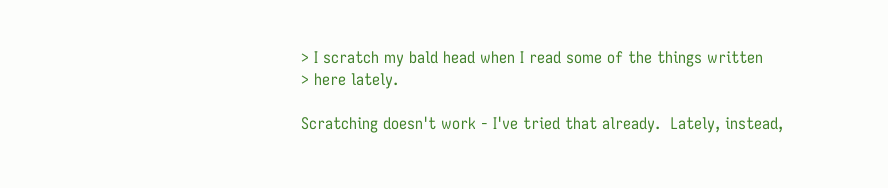> I scratch my bald head when I read some of the things written
> here lately.

Scratching doesn't work - I've tried that already.  Lately, instead,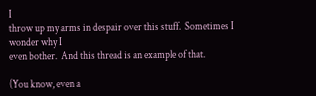I
throw up my arms in despair over this stuff.  Sometimes I wonder why I
even bother.  And this thread is an example of that.

(You know, even a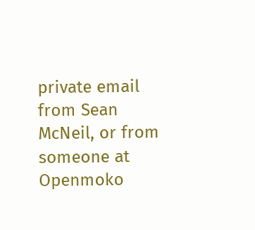private email from Sean McNeil, or from someone at
Openmoko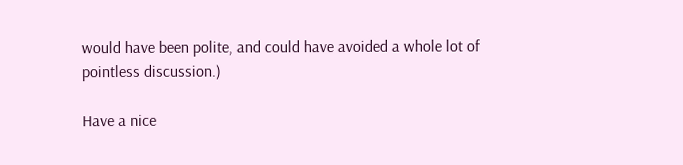would have been polite, and could have avoided a whole lot of
pointless discussion.)

Have a nice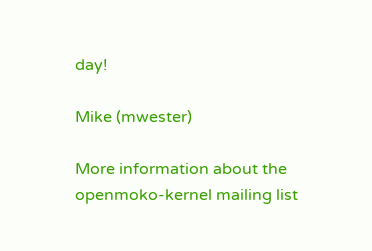day!

Mike (mwester)

More information about the openmoko-kernel mailing list